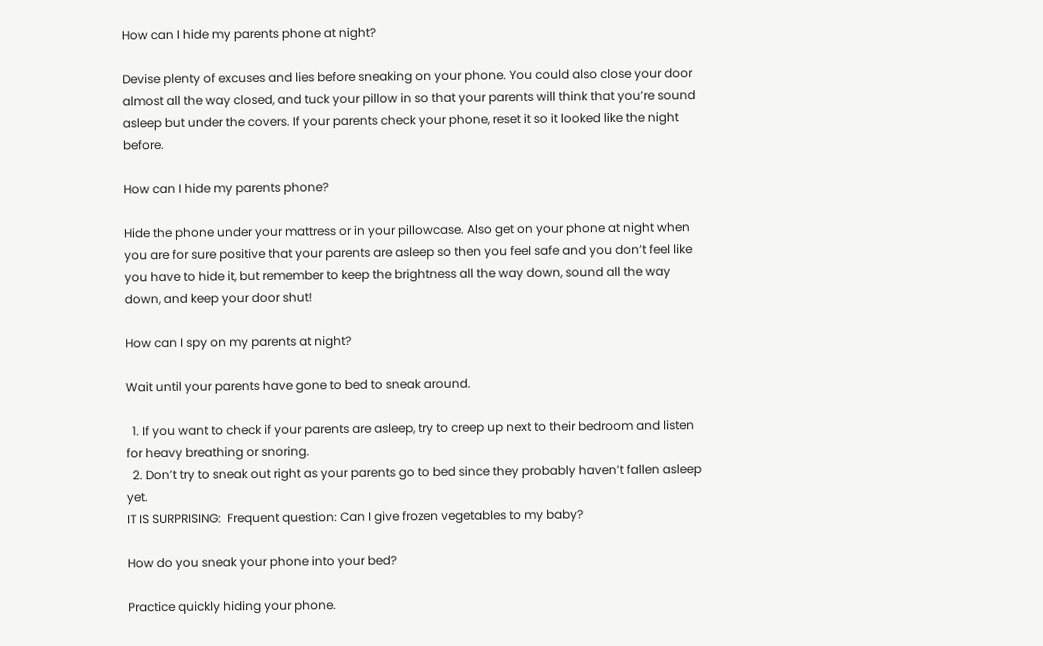How can I hide my parents phone at night?

Devise plenty of excuses and lies before sneaking on your phone. You could also close your door almost all the way closed, and tuck your pillow in so that your parents will think that you’re sound asleep but under the covers. If your parents check your phone, reset it so it looked like the night before.

How can I hide my parents phone?

Hide the phone under your mattress or in your pillowcase. Also get on your phone at night when you are for sure positive that your parents are asleep so then you feel safe and you don’t feel like you have to hide it, but remember to keep the brightness all the way down, sound all the way down, and keep your door shut!

How can I spy on my parents at night?

Wait until your parents have gone to bed to sneak around.

  1. If you want to check if your parents are asleep, try to creep up next to their bedroom and listen for heavy breathing or snoring.
  2. Don’t try to sneak out right as your parents go to bed since they probably haven’t fallen asleep yet.
IT IS SURPRISING:  Frequent question: Can I give frozen vegetables to my baby?

How do you sneak your phone into your bed?

Practice quickly hiding your phone.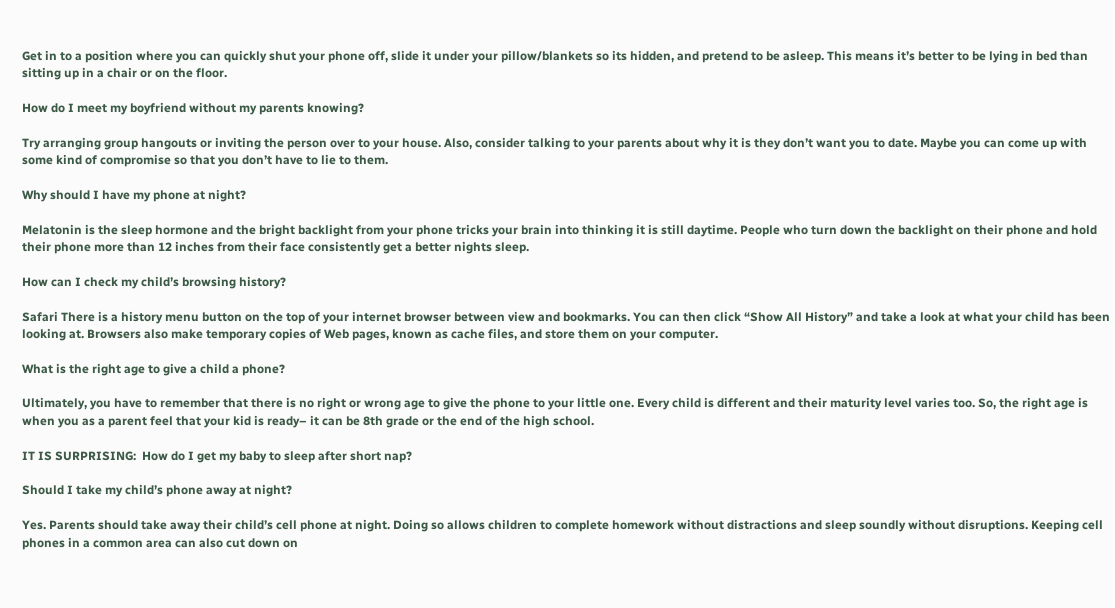Get in to a position where you can quickly shut your phone off, slide it under your pillow/blankets so its hidden, and pretend to be asleep. This means it’s better to be lying in bed than sitting up in a chair or on the floor.

How do I meet my boyfriend without my parents knowing?

Try arranging group hangouts or inviting the person over to your house. Also, consider talking to your parents about why it is they don’t want you to date. Maybe you can come up with some kind of compromise so that you don’t have to lie to them.

Why should I have my phone at night?

Melatonin is the sleep hormone and the bright backlight from your phone tricks your brain into thinking it is still daytime. People who turn down the backlight on their phone and hold their phone more than 12 inches from their face consistently get a better nights sleep.

How can I check my child’s browsing history?

Safari There is a history menu button on the top of your internet browser between view and bookmarks. You can then click “Show All History” and take a look at what your child has been looking at. Browsers also make temporary copies of Web pages, known as cache files, and store them on your computer.

What is the right age to give a child a phone?

Ultimately, you have to remember that there is no right or wrong age to give the phone to your little one. Every child is different and their maturity level varies too. So, the right age is when you as a parent feel that your kid is ready– it can be 8th grade or the end of the high school.

IT IS SURPRISING:  How do I get my baby to sleep after short nap?

Should I take my child’s phone away at night?

Yes. Parents should take away their child’s cell phone at night. Doing so allows children to complete homework without distractions and sleep soundly without disruptions. Keeping cell phones in a common area can also cut down on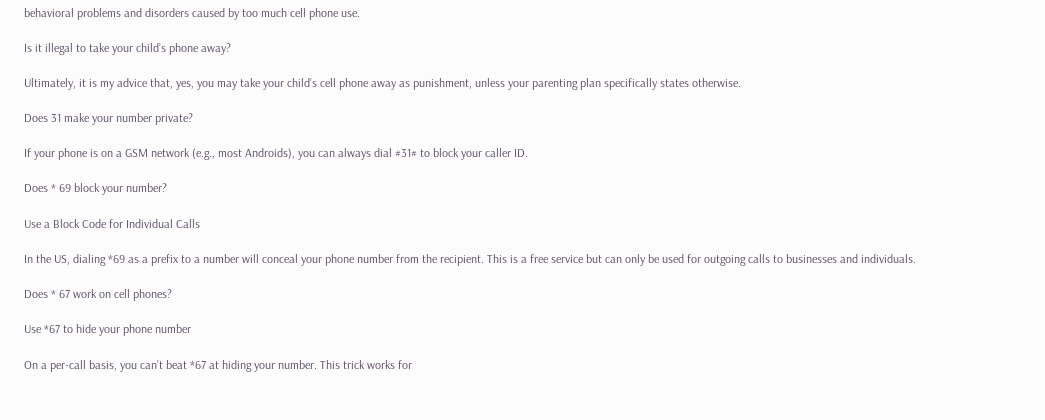behavioral problems and disorders caused by too much cell phone use.

Is it illegal to take your child’s phone away?

Ultimately, it is my advice that, yes, you may take your child’s cell phone away as punishment, unless your parenting plan specifically states otherwise.

Does 31 make your number private?

If your phone is on a GSM network (e.g., most Androids), you can always dial #31# to block your caller ID.

Does * 69 block your number?

Use a Block Code for Individual Calls

In the US, dialing *69 as a prefix to a number will conceal your phone number from the recipient. This is a free service but can only be used for outgoing calls to businesses and individuals.

Does * 67 work on cell phones?

Use *67 to hide your phone number

On a per-call basis, you can’t beat *67 at hiding your number. This trick works for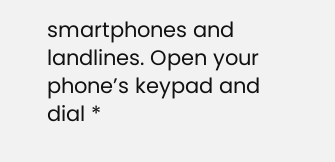smartphones and landlines. Open your phone’s keypad and dial *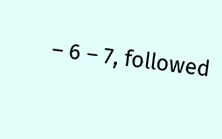– 6 – 7, followed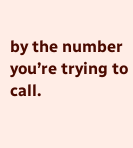by the number you’re trying to call.